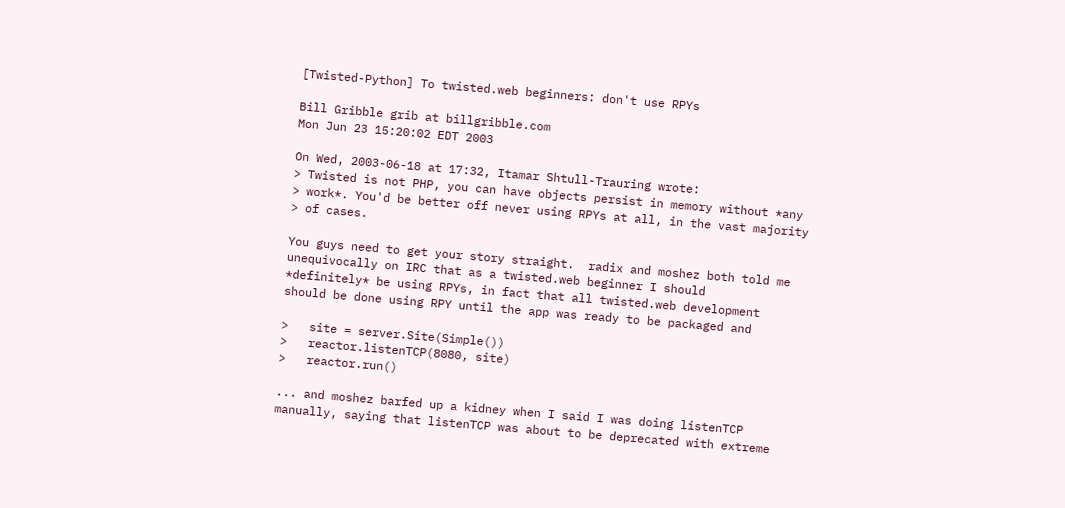[Twisted-Python] To twisted.web beginners: don't use RPYs

Bill Gribble grib at billgribble.com
Mon Jun 23 15:20:02 EDT 2003

On Wed, 2003-06-18 at 17:32, Itamar Shtull-Trauring wrote:
> Twisted is not PHP, you can have objects persist in memory without *any
> work*. You'd be better off never using RPYs at all, in the vast majority
> of cases.

You guys need to get your story straight.  radix and moshez both told me
unequivocally on IRC that as a twisted.web beginner I should
*definitely* be using RPYs, in fact that all twisted.web development
should be done using RPY until the app was ready to be packaged and

>   site = server.Site(Simple())
>   reactor.listenTCP(8080, site)
>   reactor.run()

... and moshez barfed up a kidney when I said I was doing listenTCP
manually, saying that listenTCP was about to be deprecated with extreme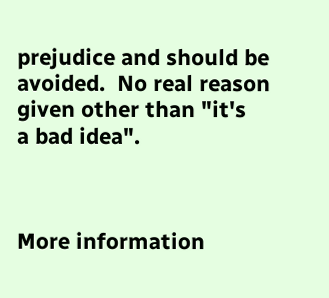prejudice and should be avoided.  No real reason given other than "it's
a bad idea".



More information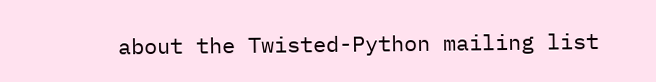about the Twisted-Python mailing list